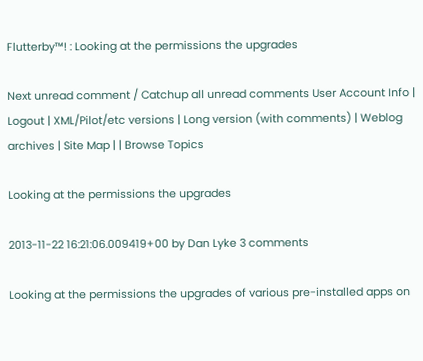Flutterby™! : Looking at the permissions the upgrades

Next unread comment / Catchup all unread comments User Account Info | Logout | XML/Pilot/etc versions | Long version (with comments) | Weblog archives | Site Map | | Browse Topics

Looking at the permissions the upgrades

2013-11-22 16:21:06.009419+00 by Dan Lyke 3 comments

Looking at the permissions the upgrades of various pre-installed apps on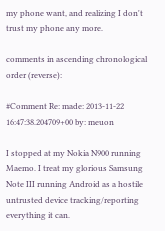my phone want, and realizing I don't trust my phone any more.

comments in ascending chronological order (reverse):

#Comment Re: made: 2013-11-22 16:47:38.204709+00 by: meuon

I stopped at my Nokia N900 running Maemo. I treat my glorious Samsung Note III running Android as a hostile untrusted device tracking/reporting everything it can.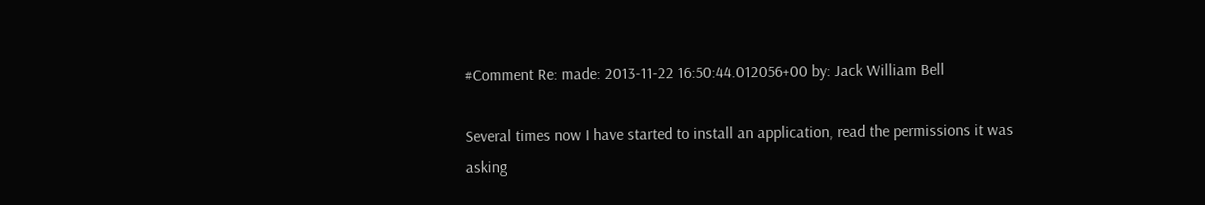#Comment Re: made: 2013-11-22 16:50:44.012056+00 by: Jack William Bell

Several times now I have started to install an application, read the permissions it was asking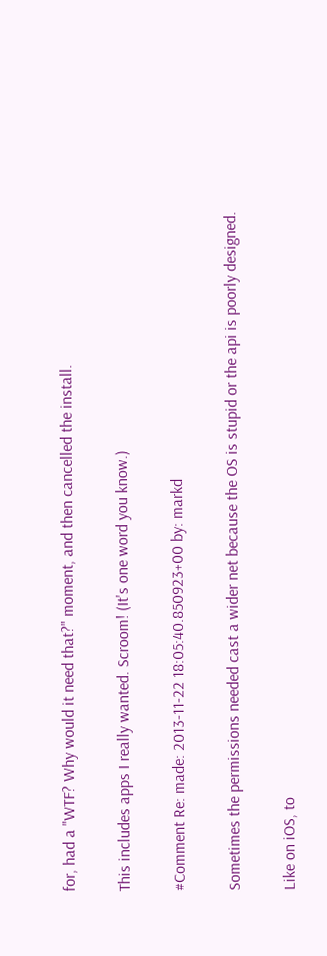for, had a "WTF? Why would it need that?" moment, and then cancelled the install.

This includes apps I really wanted. Scroom! (It's one word you know.)

#Comment Re: made: 2013-11-22 18:05:40.850923+00 by: markd

Sometimes the permissions needed cast a wider net because the OS is stupid or the api is poorly designed.

Like on iOS, to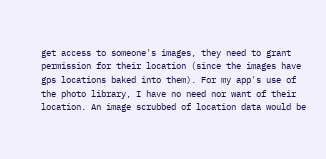get access to someone's images, they need to grant permission for their location (since the images have gps locations baked into them). For my app's use of the photo library, I have no need nor want of their location. An image scrubbed of location data would be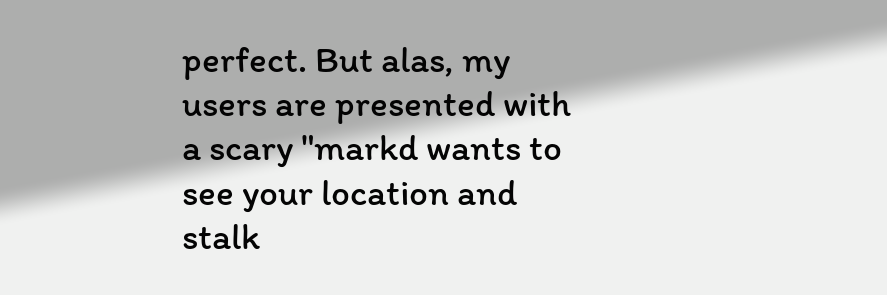perfect. But alas, my users are presented with a scary "markd wants to see your location and stalk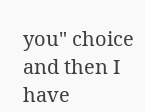you" choice and then I have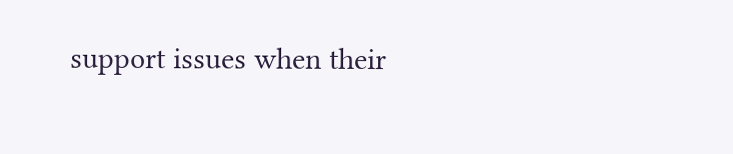support issues when their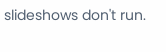slideshows don't run.